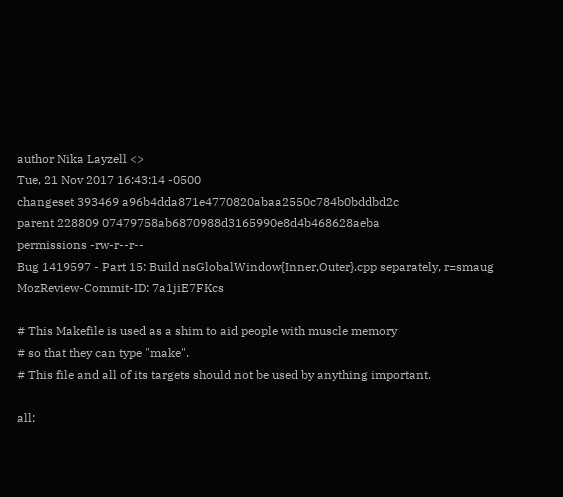author Nika Layzell <>
Tue, 21 Nov 2017 16:43:14 -0500
changeset 393469 a96b4dda871e4770820abaa2550c784b0bddbd2c
parent 228809 07479758ab6870988d3165990e8d4b468628aeba
permissions -rw-r--r--
Bug 1419597 - Part 15: Build nsGlobalWindow{Inner,Outer}.cpp separately, r=smaug MozReview-Commit-ID: 7a1jiE7FKcs

# This Makefile is used as a shim to aid people with muscle memory
# so that they can type "make".
# This file and all of its targets should not be used by anything important.

all: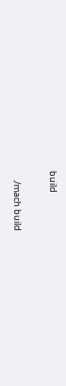build

    ./mach build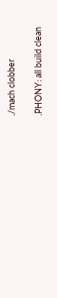./mach clobber

.PHONY: all build clean